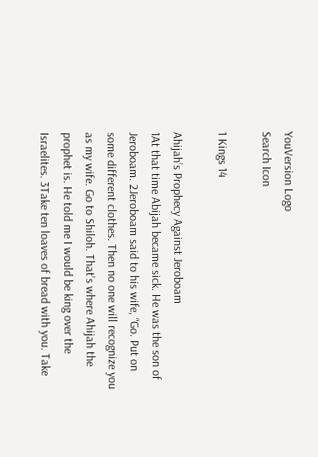YouVersion Logo
Search Icon

1 Kings 14

Ahijah’s Prophecy Against Jeroboam
1At that time Abijah became sick. He was the son of Jeroboam. 2Jeroboam said to his wife, “Go. Put on some different clothes. Then no one will recognize you as my wife. Go to Shiloh. That’s where Ahijah the prophet is. He told me I would be king over the Israelites. 3Take ten loaves of bread with you. Take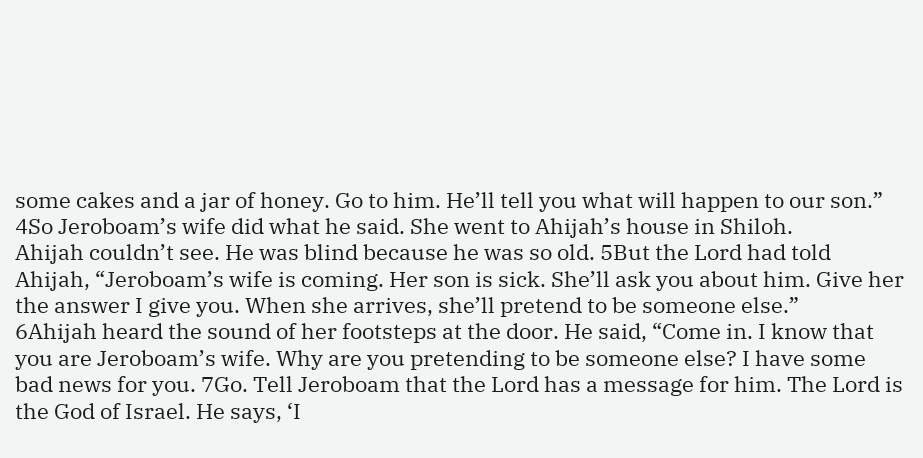some cakes and a jar of honey. Go to him. He’ll tell you what will happen to our son.” 4So Jeroboam’s wife did what he said. She went to Ahijah’s house in Shiloh.
Ahijah couldn’t see. He was blind because he was so old. 5But the Lord had told Ahijah, “Jeroboam’s wife is coming. Her son is sick. She’ll ask you about him. Give her the answer I give you. When she arrives, she’ll pretend to be someone else.”
6Ahijah heard the sound of her footsteps at the door. He said, “Come in. I know that you are Jeroboam’s wife. Why are you pretending to be someone else? I have some bad news for you. 7Go. Tell Jeroboam that the Lord has a message for him. The Lord is the God of Israel. He says, ‘I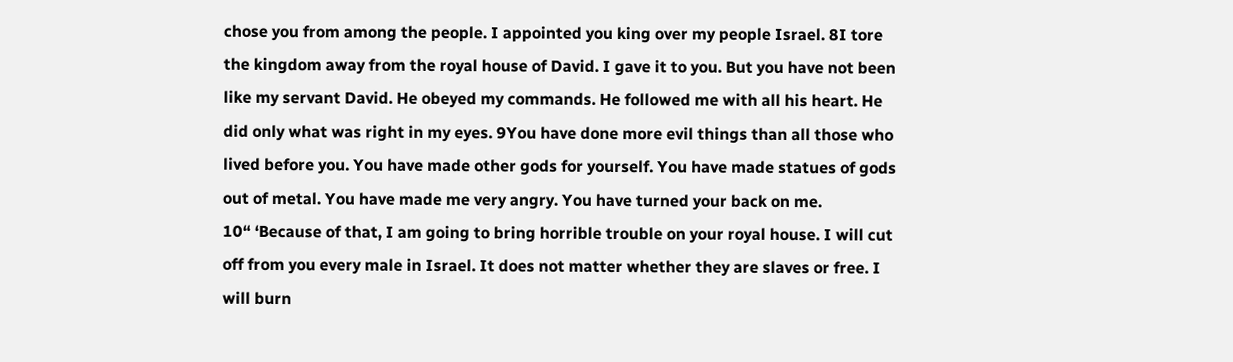chose you from among the people. I appointed you king over my people Israel. 8I tore the kingdom away from the royal house of David. I gave it to you. But you have not been like my servant David. He obeyed my commands. He followed me with all his heart. He did only what was right in my eyes. 9You have done more evil things than all those who lived before you. You have made other gods for yourself. You have made statues of gods out of metal. You have made me very angry. You have turned your back on me.
10“ ‘Because of that, I am going to bring horrible trouble on your royal house. I will cut off from you every male in Israel. It does not matter whether they are slaves or free. I will burn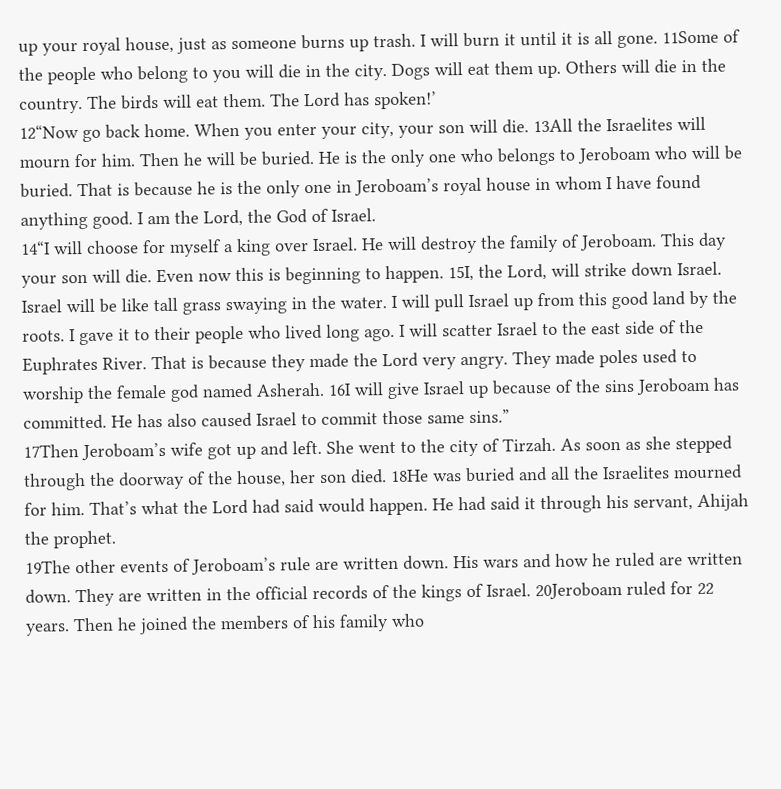up your royal house, just as someone burns up trash. I will burn it until it is all gone. 11Some of the people who belong to you will die in the city. Dogs will eat them up. Others will die in the country. The birds will eat them. The Lord has spoken!’
12“Now go back home. When you enter your city, your son will die. 13All the Israelites will mourn for him. Then he will be buried. He is the only one who belongs to Jeroboam who will be buried. That is because he is the only one in Jeroboam’s royal house in whom I have found anything good. I am the Lord, the God of Israel.
14“I will choose for myself a king over Israel. He will destroy the family of Jeroboam. This day your son will die. Even now this is beginning to happen. 15I, the Lord, will strike down Israel. Israel will be like tall grass swaying in the water. I will pull Israel up from this good land by the roots. I gave it to their people who lived long ago. I will scatter Israel to the east side of the Euphrates River. That is because they made the Lord very angry. They made poles used to worship the female god named Asherah. 16I will give Israel up because of the sins Jeroboam has committed. He has also caused Israel to commit those same sins.”
17Then Jeroboam’s wife got up and left. She went to the city of Tirzah. As soon as she stepped through the doorway of the house, her son died. 18He was buried and all the Israelites mourned for him. That’s what the Lord had said would happen. He had said it through his servant, Ahijah the prophet.
19The other events of Jeroboam’s rule are written down. His wars and how he ruled are written down. They are written in the official records of the kings of Israel. 20Jeroboam ruled for 22 years. Then he joined the members of his family who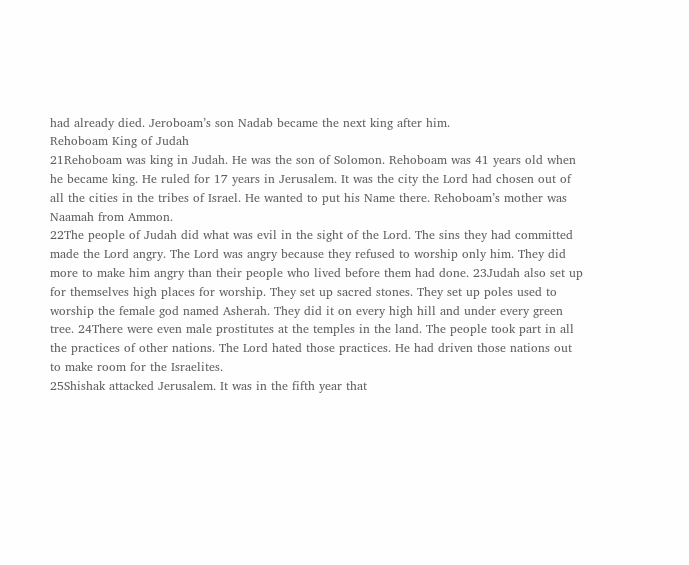had already died. Jeroboam’s son Nadab became the next king after him.
Rehoboam King of Judah
21Rehoboam was king in Judah. He was the son of Solomon. Rehoboam was 41 years old when he became king. He ruled for 17 years in Jerusalem. It was the city the Lord had chosen out of all the cities in the tribes of Israel. He wanted to put his Name there. Rehoboam’s mother was Naamah from Ammon.
22The people of Judah did what was evil in the sight of the Lord. The sins they had committed made the Lord angry. The Lord was angry because they refused to worship only him. They did more to make him angry than their people who lived before them had done. 23Judah also set up for themselves high places for worship. They set up sacred stones. They set up poles used to worship the female god named Asherah. They did it on every high hill and under every green tree. 24There were even male prostitutes at the temples in the land. The people took part in all the practices of other nations. The Lord hated those practices. He had driven those nations out to make room for the Israelites.
25Shishak attacked Jerusalem. It was in the fifth year that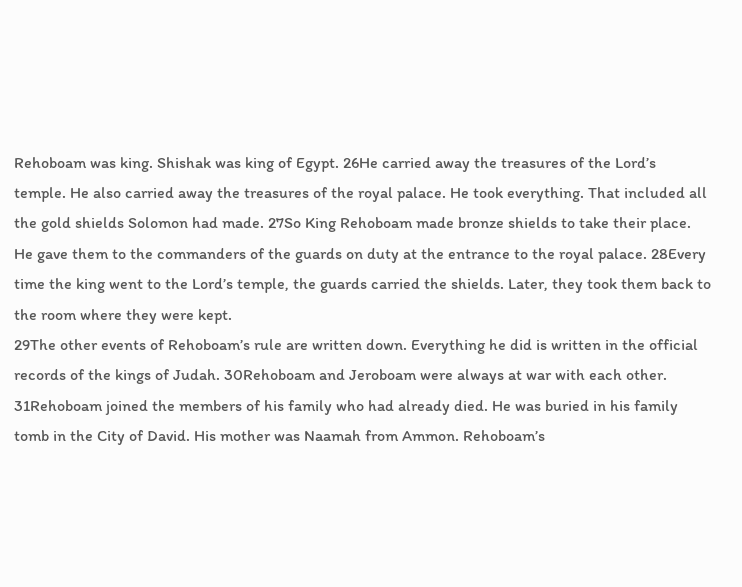Rehoboam was king. Shishak was king of Egypt. 26He carried away the treasures of the Lord’s temple. He also carried away the treasures of the royal palace. He took everything. That included all the gold shields Solomon had made. 27So King Rehoboam made bronze shields to take their place. He gave them to the commanders of the guards on duty at the entrance to the royal palace. 28Every time the king went to the Lord’s temple, the guards carried the shields. Later, they took them back to the room where they were kept.
29The other events of Rehoboam’s rule are written down. Everything he did is written in the official records of the kings of Judah. 30Rehoboam and Jeroboam were always at war with each other. 31Rehoboam joined the members of his family who had already died. He was buried in his family tomb in the City of David. His mother was Naamah from Ammon. Rehoboam’s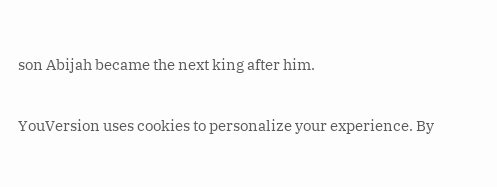son Abijah became the next king after him.

YouVersion uses cookies to personalize your experience. By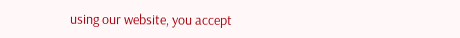using our website, you accept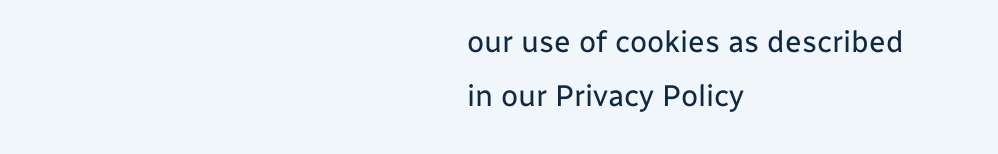our use of cookies as described in our Privacy Policy